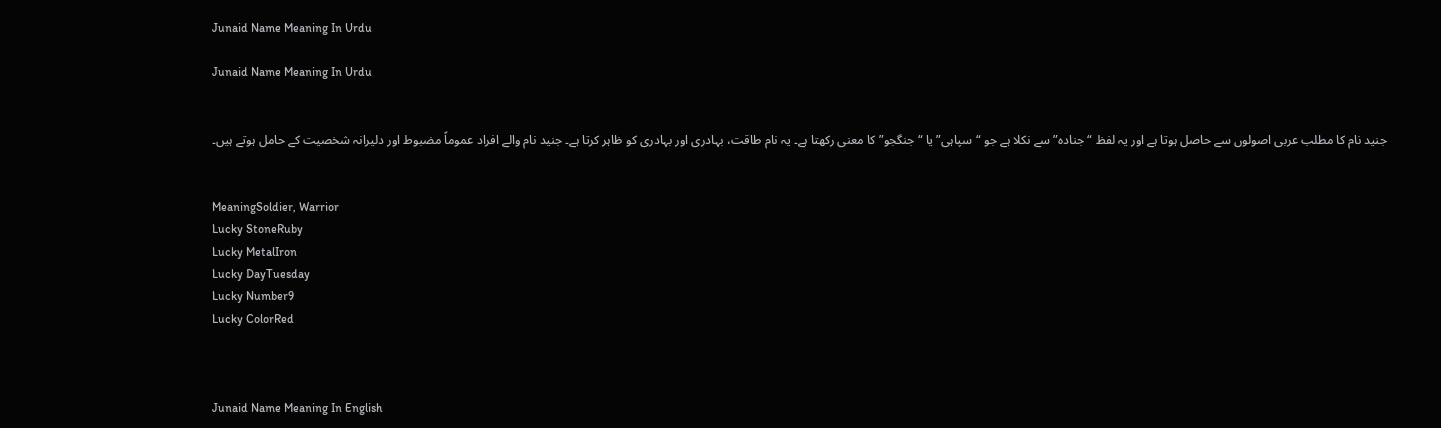Junaid Name Meaning In Urdu

Junaid Name Meaning In Urdu


جنید نام کا مطلب عربی اصولوں سے حاصل ہوتا ہے اور یہ لفظ “جنادہ” سے نکلا ہے جو “سپاہی” یا “جنگجو” کا معنی رکھتا ہے۔ یہ نام طاقت، بہادری اور بہادری کو ظاہر کرتا ہے۔ جنید نام والے افراد عموماً مضبوط اور دلیرانہ شخصیت کے حامل ہوتے ہیں۔


MeaningSoldier, Warrior
Lucky StoneRuby
Lucky MetalIron
Lucky DayTuesday
Lucky Number9
Lucky ColorRed



Junaid Name Meaning In English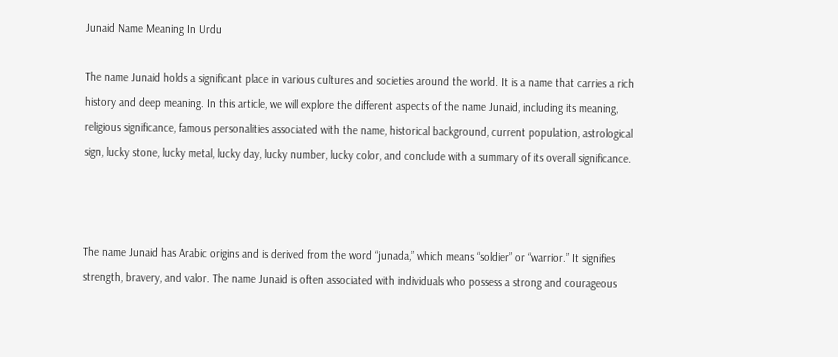Junaid Name Meaning In Urdu

The name Junaid holds a significant place in various cultures and societies around the world. It is a name that carries a rich history and deep meaning. In this article, we will explore the different aspects of the name Junaid, including its meaning, religious significance, famous personalities associated with the name, historical background, current population, astrological sign, lucky stone, lucky metal, lucky day, lucky number, lucky color, and conclude with a summary of its overall significance.



The name Junaid has Arabic origins and is derived from the word “junada,” which means “soldier” or “warrior.” It signifies strength, bravery, and valor. The name Junaid is often associated with individuals who possess a strong and courageous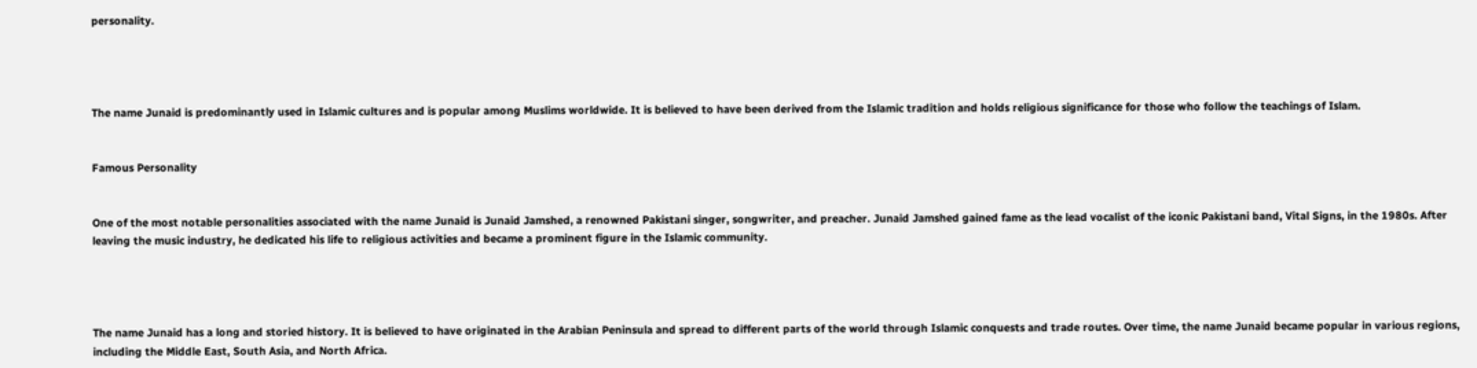personality.




The name Junaid is predominantly used in Islamic cultures and is popular among Muslims worldwide. It is believed to have been derived from the Islamic tradition and holds religious significance for those who follow the teachings of Islam.


Famous Personality


One of the most notable personalities associated with the name Junaid is Junaid Jamshed, a renowned Pakistani singer, songwriter, and preacher. Junaid Jamshed gained fame as the lead vocalist of the iconic Pakistani band, Vital Signs, in the 1980s. After leaving the music industry, he dedicated his life to religious activities and became a prominent figure in the Islamic community.




The name Junaid has a long and storied history. It is believed to have originated in the Arabian Peninsula and spread to different parts of the world through Islamic conquests and trade routes. Over time, the name Junaid became popular in various regions, including the Middle East, South Asia, and North Africa.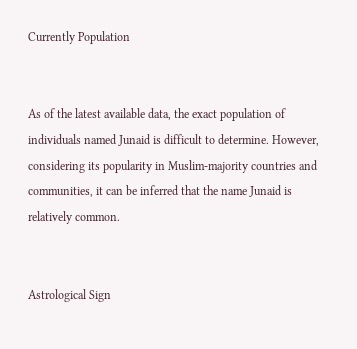Currently Population


As of the latest available data, the exact population of individuals named Junaid is difficult to determine. However, considering its popularity in Muslim-majority countries and communities, it can be inferred that the name Junaid is relatively common.


Astrological Sign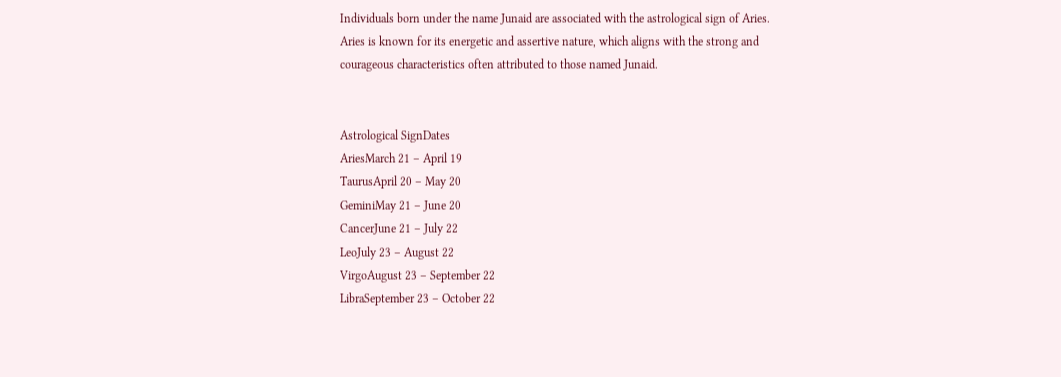Individuals born under the name Junaid are associated with the astrological sign of Aries. Aries is known for its energetic and assertive nature, which aligns with the strong and courageous characteristics often attributed to those named Junaid.


Astrological SignDates
AriesMarch 21 – April 19
TaurusApril 20 – May 20
GeminiMay 21 – June 20
CancerJune 21 – July 22
LeoJuly 23 – August 22
VirgoAugust 23 – September 22
LibraSeptember 23 – October 22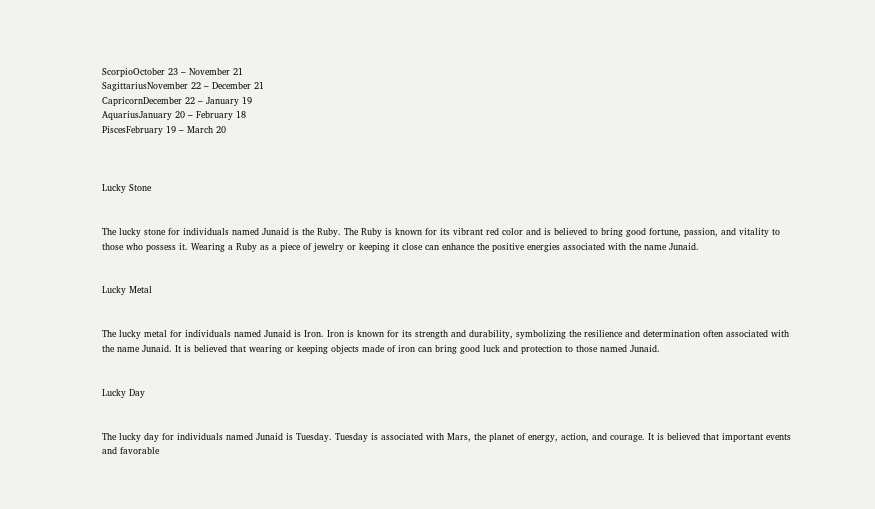ScorpioOctober 23 – November 21
SagittariusNovember 22 – December 21
CapricornDecember 22 – January 19
AquariusJanuary 20 – February 18
PiscesFebruary 19 – March 20



Lucky Stone


The lucky stone for individuals named Junaid is the Ruby. The Ruby is known for its vibrant red color and is believed to bring good fortune, passion, and vitality to those who possess it. Wearing a Ruby as a piece of jewelry or keeping it close can enhance the positive energies associated with the name Junaid.


Lucky Metal


The lucky metal for individuals named Junaid is Iron. Iron is known for its strength and durability, symbolizing the resilience and determination often associated with the name Junaid. It is believed that wearing or keeping objects made of iron can bring good luck and protection to those named Junaid.


Lucky Day


The lucky day for individuals named Junaid is Tuesday. Tuesday is associated with Mars, the planet of energy, action, and courage. It is believed that important events and favorable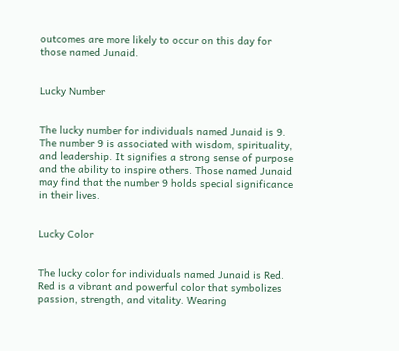outcomes are more likely to occur on this day for those named Junaid.


Lucky Number


The lucky number for individuals named Junaid is 9. The number 9 is associated with wisdom, spirituality, and leadership. It signifies a strong sense of purpose and the ability to inspire others. Those named Junaid may find that the number 9 holds special significance in their lives.


Lucky Color


The lucky color for individuals named Junaid is Red. Red is a vibrant and powerful color that symbolizes passion, strength, and vitality. Wearing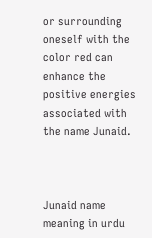or surrounding oneself with the color red can enhance the positive energies associated with the name Junaid.



Junaid name meaning in urdu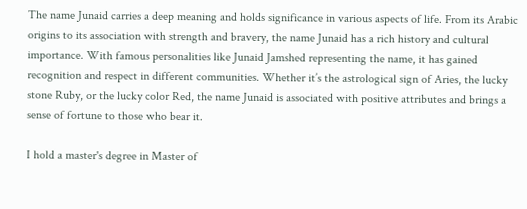The name Junaid carries a deep meaning and holds significance in various aspects of life. From its Arabic origins to its association with strength and bravery, the name Junaid has a rich history and cultural importance. With famous personalities like Junaid Jamshed representing the name, it has gained recognition and respect in different communities. Whether it’s the astrological sign of Aries, the lucky stone Ruby, or the lucky color Red, the name Junaid is associated with positive attributes and brings a sense of fortune to those who bear it.

I hold a master's degree in Master of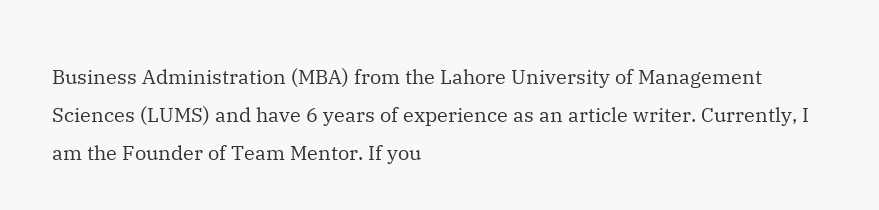Business Administration (MBA) from the Lahore University of Management Sciences (LUMS) and have 6 years of experience as an article writer. Currently, I am the Founder of Team Mentor. If you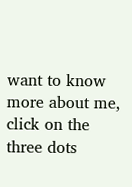want to know more about me, click on the three dots